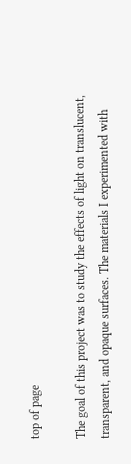top of page

The goal of this project was to study the effects of light on translucent, transparent, and opaque surfaces. The materials I experimented with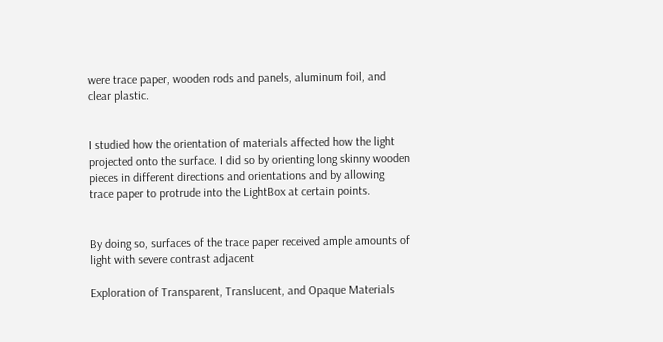were trace paper, wooden rods and panels, aluminum foil, and clear plastic.


I studied how the orientation of materials affected how the light projected onto the surface. I did so by orienting long skinny wooden pieces in different directions and orientations and by allowing trace paper to protrude into the LightBox at certain points.


By doing so, surfaces of the trace paper received ample amounts of light with severe contrast adjacent

Exploration of Transparent, Translucent, and Opaque Materials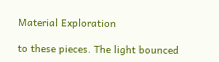Material Exploration

to these pieces. The light bounced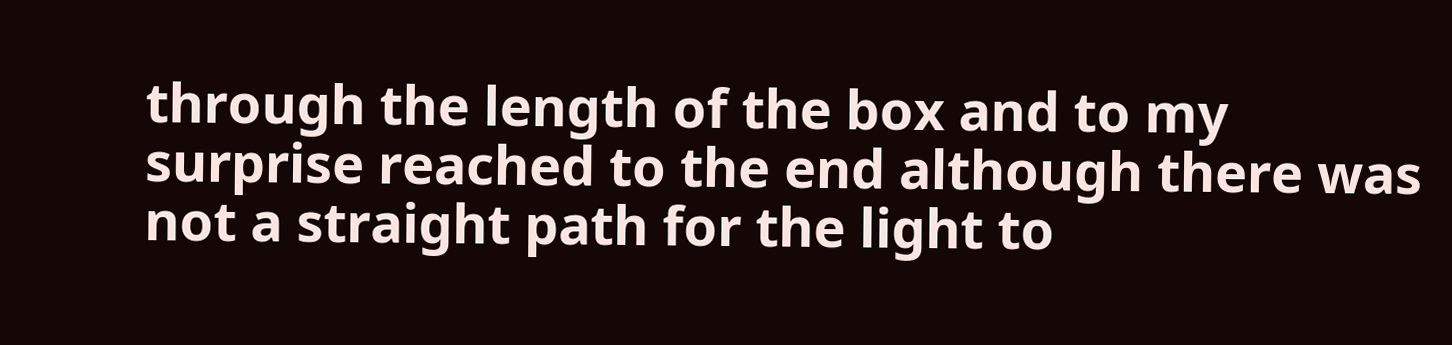through the length of the box and to my surprise reached to the end although there was not a straight path for the light to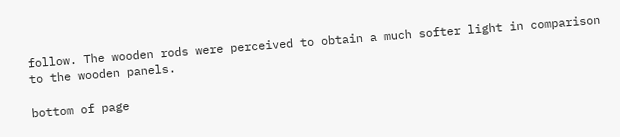follow. The wooden rods were perceived to obtain a much softer light in comparison to the wooden panels.

bottom of page